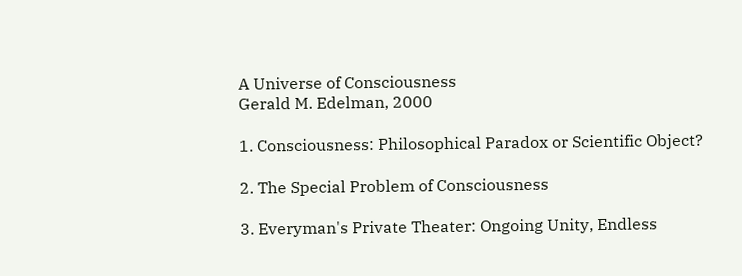A Universe of Consciousness
Gerald M. Edelman, 2000

1. Consciousness: Philosophical Paradox or Scientific Object?

2. The Special Problem of Consciousness

3. Everyman's Private Theater: Ongoing Unity, Endless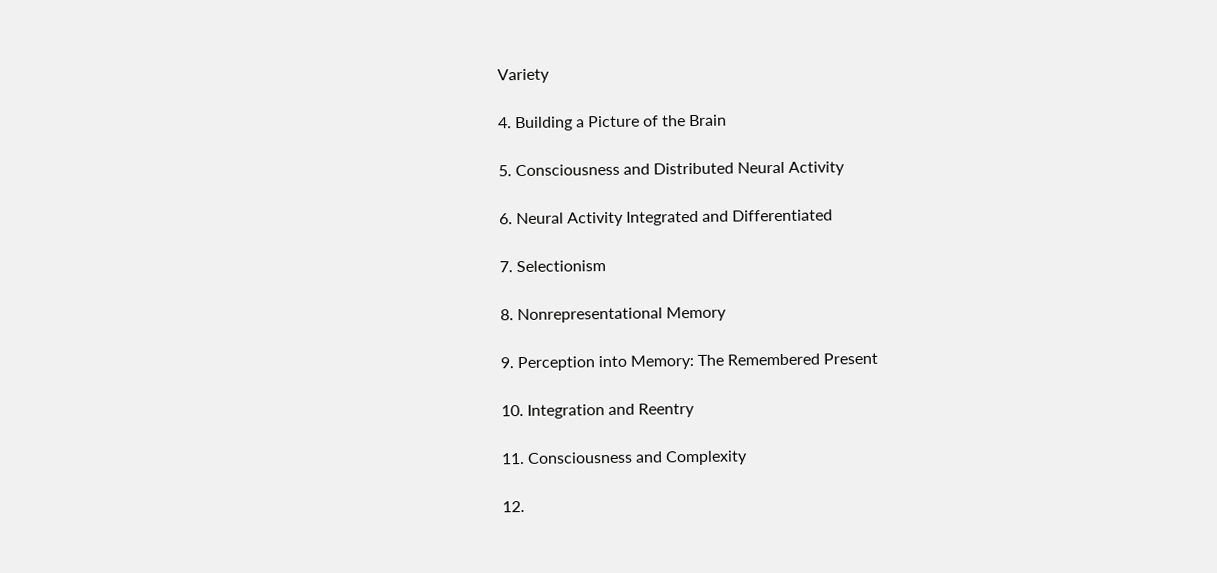Variety

4. Building a Picture of the Brain

5. Consciousness and Distributed Neural Activity

6. Neural Activity Integrated and Differentiated

7. Selectionism

8. Nonrepresentational Memory

9. Perception into Memory: The Remembered Present

10. Integration and Reentry

11. Consciousness and Complexity

12.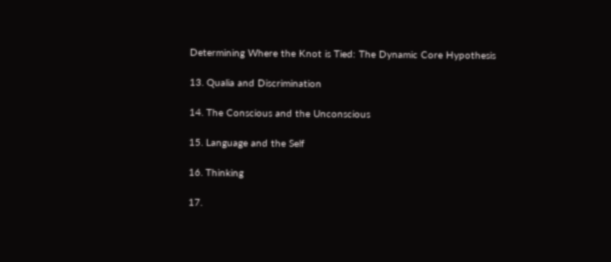Determining Where the Knot is Tied: The Dynamic Core Hypothesis

13. Qualia and Discrimination

14. The Conscious and the Unconscious

15. Language and the Self

16. Thinking

17.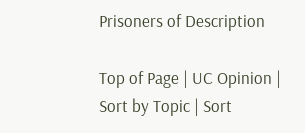Prisoners of Description

Top of Page | UC Opinion | Sort by Topic | Sort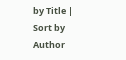by Title | Sort by Author